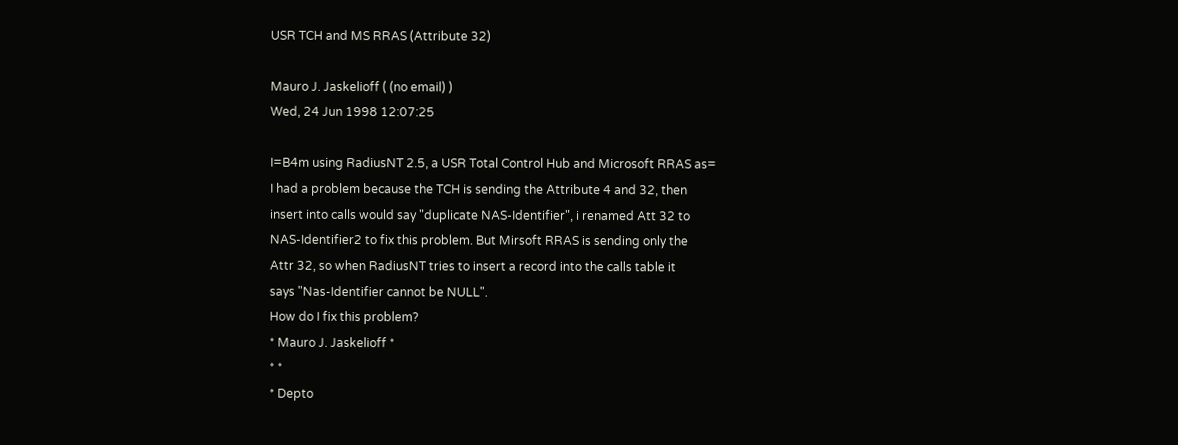USR TCH and MS RRAS (Attribute 32)

Mauro J. Jaskelioff ( (no email) )
Wed, 24 Jun 1998 12:07:25

I=B4m using RadiusNT 2.5, a USR Total Control Hub and Microsoft RRAS as=
I had a problem because the TCH is sending the Attribute 4 and 32, then
insert into calls would say "duplicate NAS-Identifier", i renamed Att 32 to
NAS-Identifier2 to fix this problem. But Mirsoft RRAS is sending only the
Attr 32, so when RadiusNT tries to insert a record into the calls table it
says "Nas-Identifier cannot be NULL".
How do I fix this problem?
* Mauro J. Jaskelioff *
* *
* Depto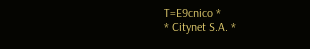T=E9cnico *
* Citynet S.A. *